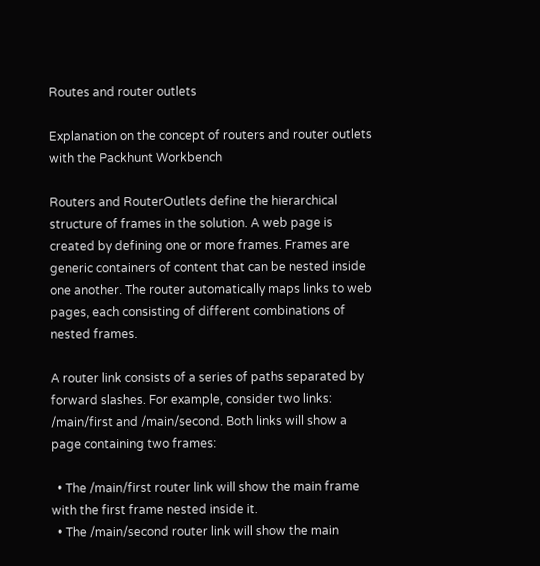Routes and router outlets

Explanation on the concept of routers and router outlets with the Packhunt Workbench

Routers and RouterOutlets define the hierarchical structure of frames in the solution. A web page is created by defining one or more frames. Frames are generic containers of content that can be nested inside one another. The router automatically maps links to web pages, each consisting of different combinations of nested frames.

A router link consists of a series of paths separated by forward slashes. For example, consider two links: /main/first and /main/second. Both links will show a page containing two frames:

  • The /main/first router link will show the main frame with the first frame nested inside it.
  • The /main/second router link will show the main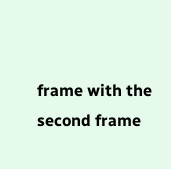frame with the second frame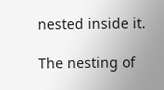nested inside it.

The nesting of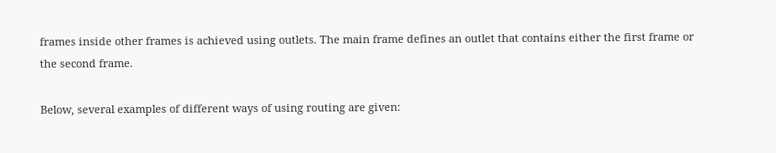frames inside other frames is achieved using outlets. The main frame defines an outlet that contains either the first frame or the second frame.

Below, several examples of different ways of using routing are given: